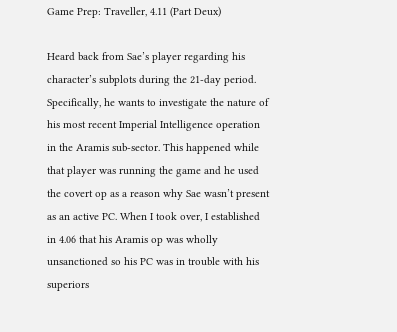Game Prep: Traveller, 4.11 (Part Deux)

Heard back from Sae’s player regarding his character’s subplots during the 21-day period. Specifically, he wants to investigate the nature of his most recent Imperial Intelligence operation in the Aramis sub-sector. This happened while that player was running the game and he used the covert op as a reason why Sae wasn’t present as an active PC. When I took over, I established in 4.06 that his Aramis op was wholly unsanctioned so his PC was in trouble with his superiors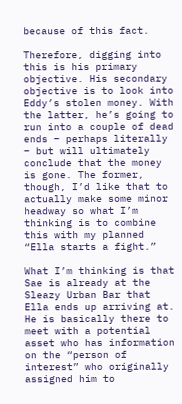because of this fact.

Therefore, digging into this is his primary objective. His secondary objective is to look into Eddy’s stolen money. With the latter, he’s going to run into a couple of dead ends – perhaps literally – but will ultimately conclude that the money is gone. The former, though, I’d like that to actually make some minor headway so what I’m thinking is to combine this with my planned “Ella starts a fight.”

What I’m thinking is that Sae is already at the Sleazy Urban Bar that Ella ends up arriving at. He is basically there to meet with a potential asset who has information on the “person of interest” who originally assigned him to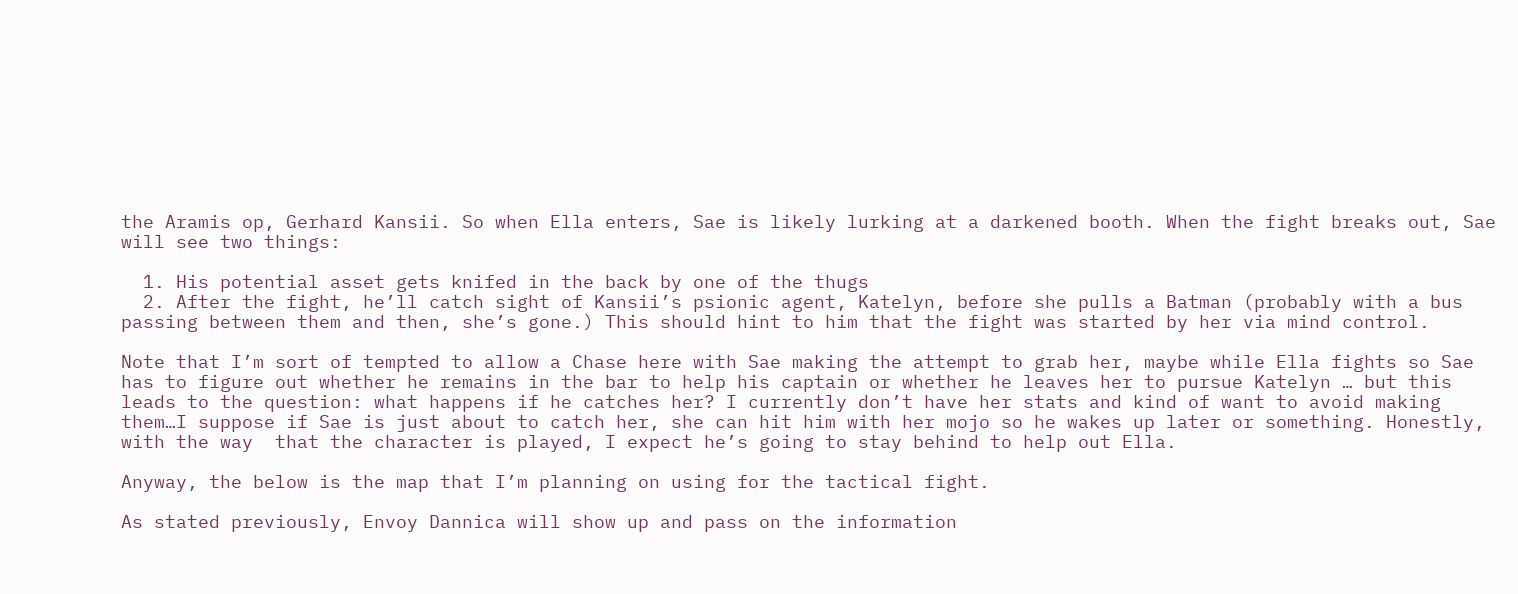the Aramis op, Gerhard Kansii. So when Ella enters, Sae is likely lurking at a darkened booth. When the fight breaks out, Sae will see two things:

  1. His potential asset gets knifed in the back by one of the thugs
  2. After the fight, he’ll catch sight of Kansii’s psionic agent, Katelyn, before she pulls a Batman (probably with a bus passing between them and then, she’s gone.) This should hint to him that the fight was started by her via mind control.

Note that I’m sort of tempted to allow a Chase here with Sae making the attempt to grab her, maybe while Ella fights so Sae has to figure out whether he remains in the bar to help his captain or whether he leaves her to pursue Katelyn … but this leads to the question: what happens if he catches her? I currently don’t have her stats and kind of want to avoid making them…I suppose if Sae is just about to catch her, she can hit him with her mojo so he wakes up later or something. Honestly, with the way  that the character is played, I expect he’s going to stay behind to help out Ella.

Anyway, the below is the map that I’m planning on using for the tactical fight.

As stated previously, Envoy Dannica will show up and pass on the information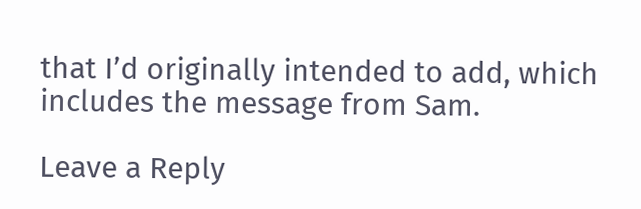that I’d originally intended to add, which includes the message from Sam.

Leave a Reply